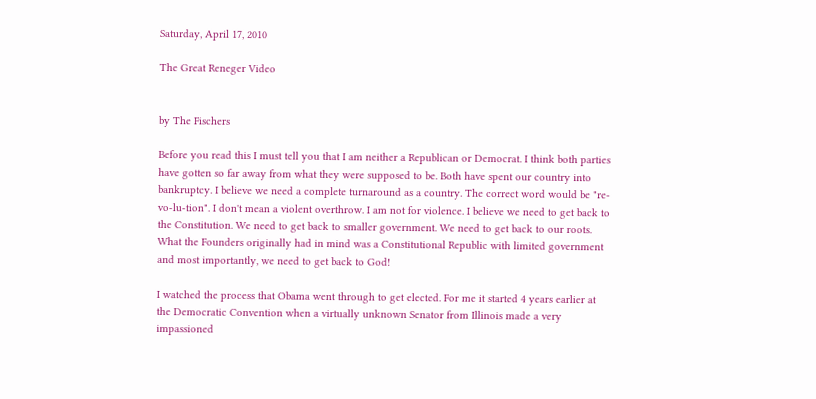Saturday, April 17, 2010

The Great Reneger Video


by The Fischers

Before you read this I must tell you that I am neither a Republican or Democrat. I think both parties have gotten so far away from what they were supposed to be. Both have spent our country into bankruptcy. I believe we need a complete turnaround as a country. The correct word would be "re-vo-lu-tion". I don't mean a violent overthrow. I am not for violence. I believe we need to get back to the Constitution. We need to get back to smaller government. We need to get back to our roots. What the Founders originally had in mind was a Constitutional Republic with limited government and most importantly, we need to get back to God!

I watched the process that Obama went through to get elected. For me it started 4 years earlier at the Democratic Convention when a virtually unknown Senator from Illinois made a very impassioned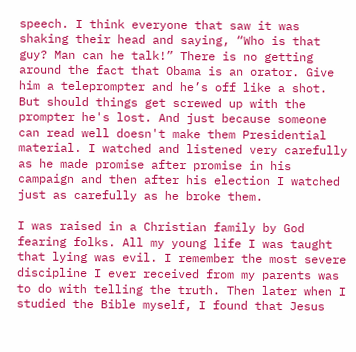speech. I think everyone that saw it was shaking their head and saying, “Who is that guy? Man can he talk!” There is no getting around the fact that Obama is an orator. Give him a teleprompter and he’s off like a shot. But should things get screwed up with the prompter he's lost. And just because someone can read well doesn't make them Presidential material. I watched and listened very carefully as he made promise after promise in his campaign and then after his election I watched just as carefully as he broke them.

I was raised in a Christian family by God fearing folks. All my young life I was taught that lying was evil. I remember the most severe discipline I ever received from my parents was to do with telling the truth. Then later when I studied the Bible myself, I found that Jesus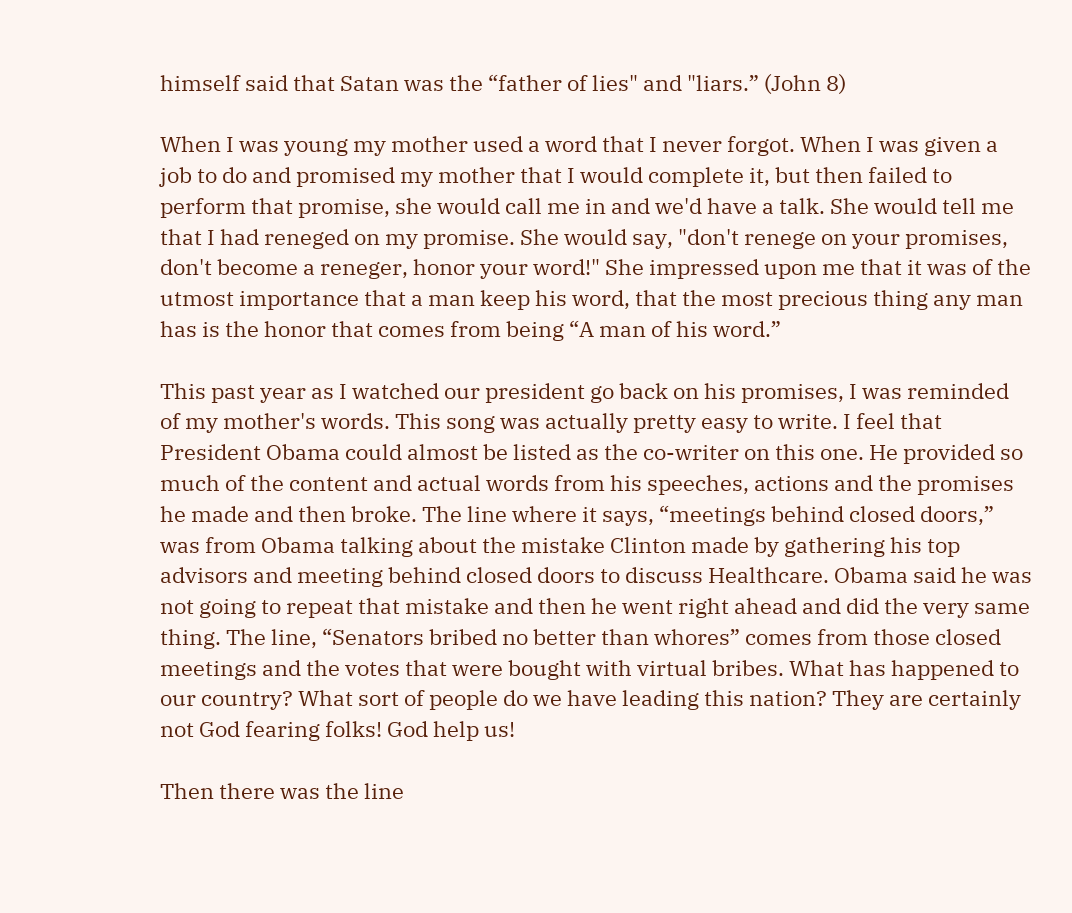himself said that Satan was the “father of lies" and "liars.” (John 8)

When I was young my mother used a word that I never forgot. When I was given a job to do and promised my mother that I would complete it, but then failed to perform that promise, she would call me in and we'd have a talk. She would tell me that I had reneged on my promise. She would say, "don't renege on your promises, don't become a reneger, honor your word!" She impressed upon me that it was of the utmost importance that a man keep his word, that the most precious thing any man has is the honor that comes from being “A man of his word.”

This past year as I watched our president go back on his promises, I was reminded of my mother's words. This song was actually pretty easy to write. I feel that President Obama could almost be listed as the co-writer on this one. He provided so much of the content and actual words from his speeches, actions and the promises he made and then broke. The line where it says, “meetings behind closed doors,” was from Obama talking about the mistake Clinton made by gathering his top advisors and meeting behind closed doors to discuss Healthcare. Obama said he was not going to repeat that mistake and then he went right ahead and did the very same thing. The line, “Senators bribed no better than whores” comes from those closed meetings and the votes that were bought with virtual bribes. What has happened to our country? What sort of people do we have leading this nation? They are certainly not God fearing folks! God help us!

Then there was the line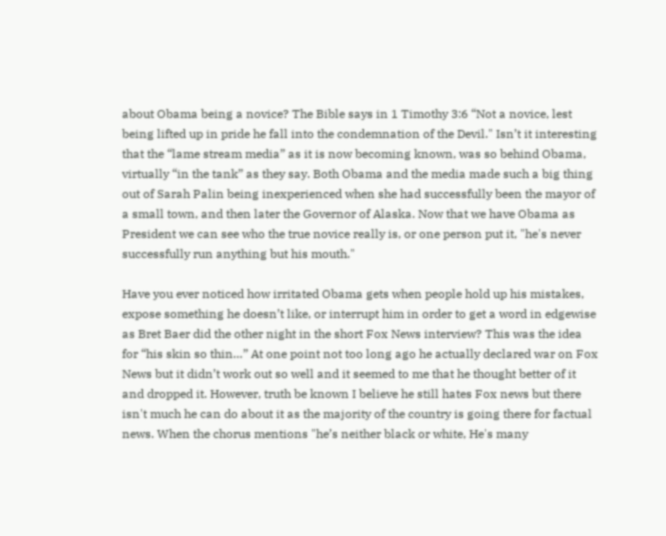about Obama being a novice? The Bible says in 1 Timothy 3:6 “Not a novice, lest being lifted up in pride he fall into the condemnation of the Devil." Isn’t it interesting that the “lame stream media” as it is now becoming known, was so behind Obama, virtually “in the tank” as they say. Both Obama and the media made such a big thing out of Sarah Palin being inexperienced when she had successfully been the mayor of a small town, and then later the Governor of Alaska. Now that we have Obama as President we can see who the true novice really is, or one person put it, "he's never successfully run anything but his mouth."

Have you ever noticed how irritated Obama gets when people hold up his mistakes, expose something he doesn’t like, or interrupt him in order to get a word in edgewise as Bret Baer did the other night in the short Fox News interview? This was the idea for “his skin so thin…” At one point not too long ago he actually declared war on Fox News but it didn’t work out so well and it seemed to me that he thought better of it and dropped it. However, truth be known I believe he still hates Fox news but there isn't much he can do about it as the majority of the country is going there for factual news. When the chorus mentions "he’s neither black or white, He's many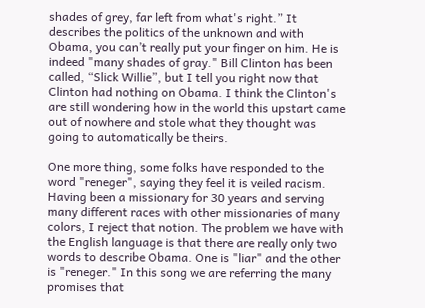shades of grey, far left from what's right.” It describes the politics of the unknown and with Obama, you can’t really put your finger on him. He is indeed "many shades of gray." Bill Clinton has been called, “Slick Willie”, but I tell you right now that Clinton had nothing on Obama. I think the Clinton's are still wondering how in the world this upstart came out of nowhere and stole what they thought was going to automatically be theirs.

One more thing, some folks have responded to the word "reneger", saying they feel it is veiled racism. Having been a missionary for 30 years and serving many different races with other missionaries of many colors, I reject that notion. The problem we have with the English language is that there are really only two words to describe Obama. One is "liar" and the other is "reneger." In this song we are referring the many promises that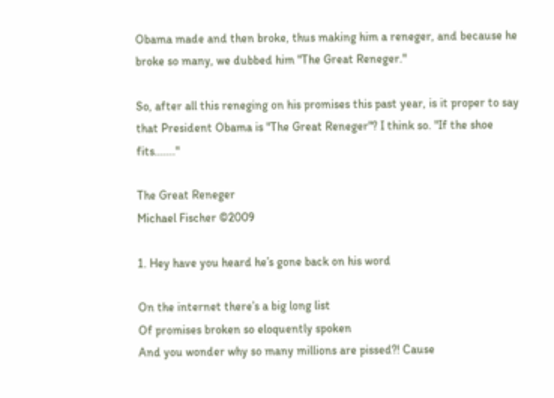Obama made and then broke, thus making him a reneger, and because he broke so many, we dubbed him "The Great Reneger."

So, after all this reneging on his promises this past year, is it proper to say that President Obama is "The Great Reneger"? I think so. "If the shoe fits......."

The Great Reneger
Michael Fischer ©2009

1. Hey have you heard he’s gone back on his word

On the internet there’s a big long list
Of promises broken so eloquently spoken
And you wonder why so many millions are pissed?! Cause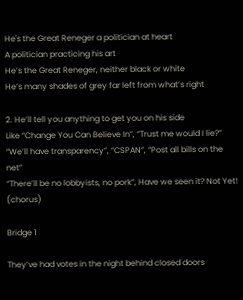He's the Great Reneger a politician at heart
A politician practicing his art
He’s the Great Reneger, neither black or white
He’s many shades of grey far left from what’s right

2. He’ll tell you anything to get you on his side
Like “Change You Can Believe In”, “Trust me would I lie?”
“We’ll have transparency”, “CSPAN”, “Post all bills on the net”
“There’ll be no lobbyists, no pork”, Have we seen it? Not Yet! (chorus)

Bridge 1

They’ve had votes in the night behind closed doors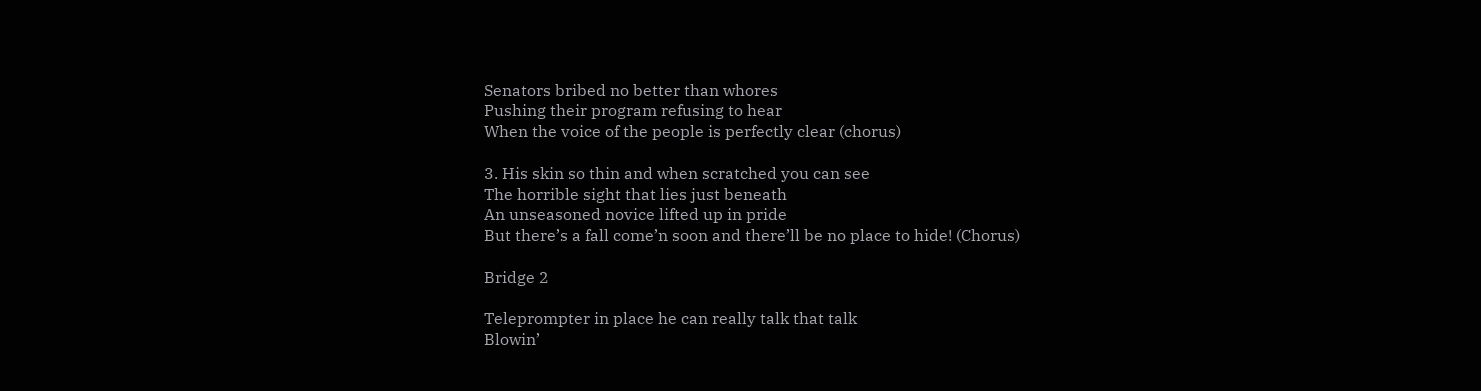Senators bribed no better than whores
Pushing their program refusing to hear
When the voice of the people is perfectly clear (chorus)

3. His skin so thin and when scratched you can see
The horrible sight that lies just beneath
An unseasoned novice lifted up in pride
But there’s a fall come’n soon and there’ll be no place to hide! (Chorus)

Bridge 2

Teleprompter in place he can really talk that talk
Blowin’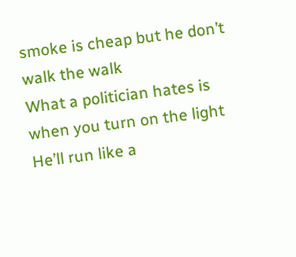smoke is cheap but he don’t walk the walk
What a politician hates is when you turn on the light
He’ll run like a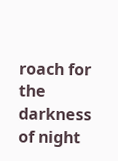roach for the darkness of night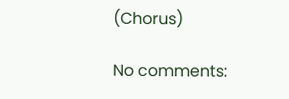(Chorus)

No comments: